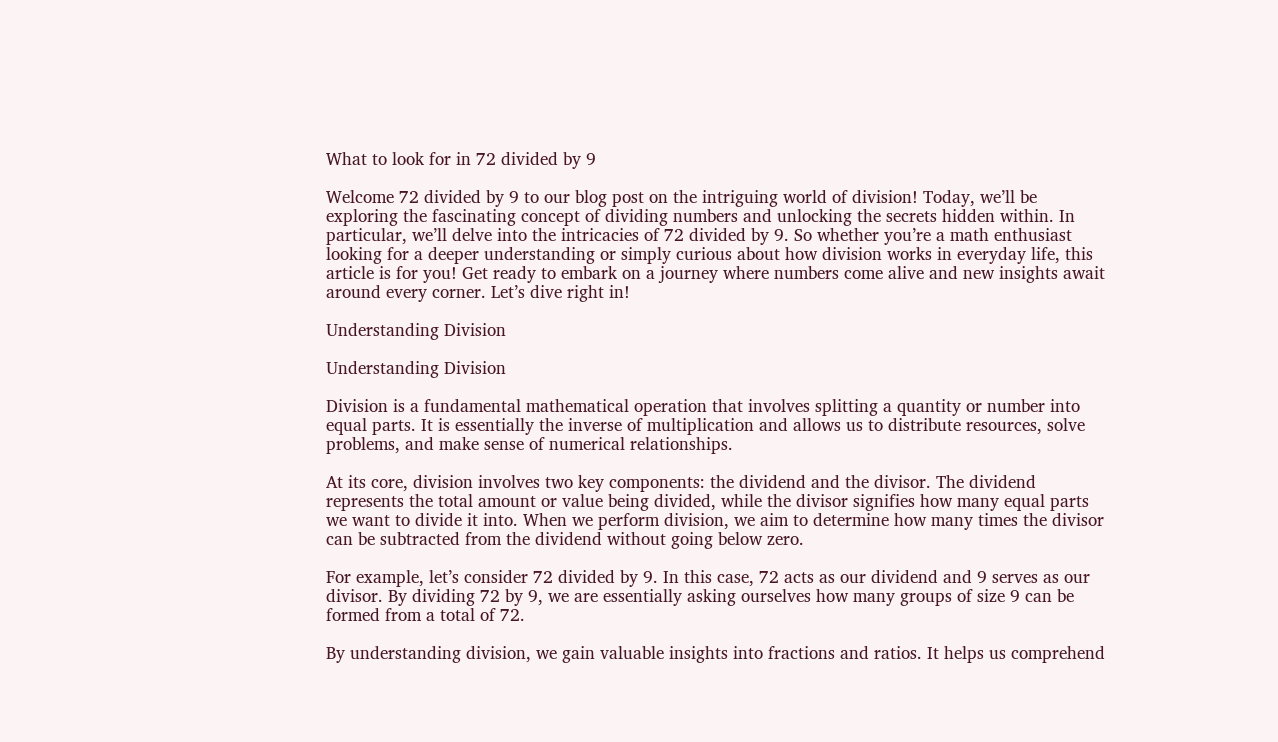What to look for in 72 divided by 9

Welcome 72 divided by 9 to our blog post on the intriguing world of division! Today, we’ll be exploring the fascinating concept of dividing numbers and unlocking the secrets hidden within. In particular, we’ll delve into the intricacies of 72 divided by 9. So whether you’re a math enthusiast looking for a deeper understanding or simply curious about how division works in everyday life, this article is for you! Get ready to embark on a journey where numbers come alive and new insights await around every corner. Let’s dive right in!

Understanding Division

Understanding Division

Division is a fundamental mathematical operation that involves splitting a quantity or number into equal parts. It is essentially the inverse of multiplication and allows us to distribute resources, solve problems, and make sense of numerical relationships.

At its core, division involves two key components: the dividend and the divisor. The dividend represents the total amount or value being divided, while the divisor signifies how many equal parts we want to divide it into. When we perform division, we aim to determine how many times the divisor can be subtracted from the dividend without going below zero.

For example, let’s consider 72 divided by 9. In this case, 72 acts as our dividend and 9 serves as our divisor. By dividing 72 by 9, we are essentially asking ourselves how many groups of size 9 can be formed from a total of 72.

By understanding division, we gain valuable insights into fractions and ratios. It helps us comprehend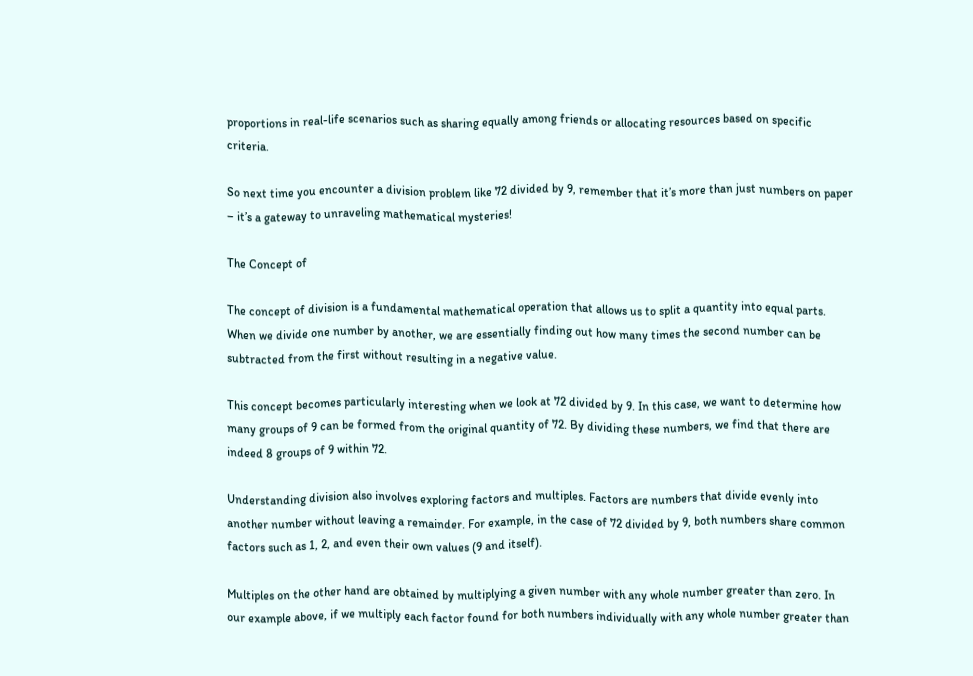proportions in real-life scenarios such as sharing equally among friends or allocating resources based on specific criteria.

So next time you encounter a division problem like 72 divided by 9, remember that it’s more than just numbers on paper – it’s a gateway to unraveling mathematical mysteries!

The Concept of

The concept of division is a fundamental mathematical operation that allows us to split a quantity into equal parts. When we divide one number by another, we are essentially finding out how many times the second number can be subtracted from the first without resulting in a negative value.

This concept becomes particularly interesting when we look at 72 divided by 9. In this case, we want to determine how many groups of 9 can be formed from the original quantity of 72. By dividing these numbers, we find that there are indeed 8 groups of 9 within 72.

Understanding division also involves exploring factors and multiples. Factors are numbers that divide evenly into another number without leaving a remainder. For example, in the case of 72 divided by 9, both numbers share common factors such as 1, 2, and even their own values (9 and itself).

Multiples on the other hand are obtained by multiplying a given number with any whole number greater than zero. In our example above, if we multiply each factor found for both numbers individually with any whole number greater than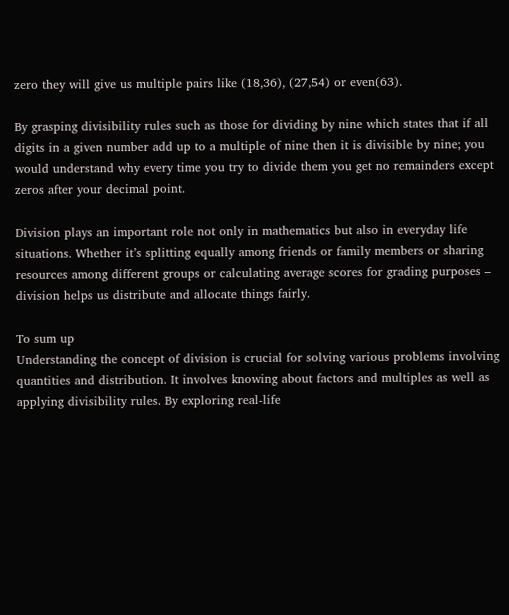zero they will give us multiple pairs like (18,36), (27,54) or even(63).

By grasping divisibility rules such as those for dividing by nine which states that if all digits in a given number add up to a multiple of nine then it is divisible by nine; you would understand why every time you try to divide them you get no remainders except zeros after your decimal point.

Division plays an important role not only in mathematics but also in everyday life situations. Whether it’s splitting equally among friends or family members or sharing resources among different groups or calculating average scores for grading purposes – division helps us distribute and allocate things fairly.

To sum up
Understanding the concept of division is crucial for solving various problems involving quantities and distribution. It involves knowing about factors and multiples as well as applying divisibility rules. By exploring real-life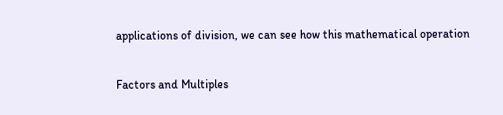applications of division, we can see how this mathematical operation

Factors and Multiples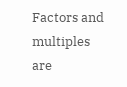Factors and multiples are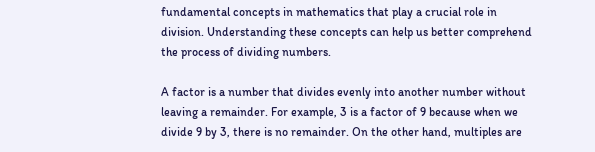fundamental concepts in mathematics that play a crucial role in division. Understanding these concepts can help us better comprehend the process of dividing numbers.

A factor is a number that divides evenly into another number without leaving a remainder. For example, 3 is a factor of 9 because when we divide 9 by 3, there is no remainder. On the other hand, multiples are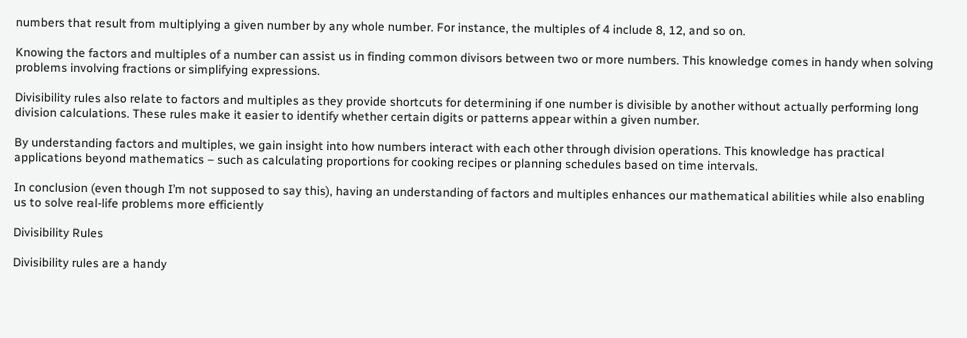numbers that result from multiplying a given number by any whole number. For instance, the multiples of 4 include 8, 12, and so on.

Knowing the factors and multiples of a number can assist us in finding common divisors between two or more numbers. This knowledge comes in handy when solving problems involving fractions or simplifying expressions.

Divisibility rules also relate to factors and multiples as they provide shortcuts for determining if one number is divisible by another without actually performing long division calculations. These rules make it easier to identify whether certain digits or patterns appear within a given number.

By understanding factors and multiples, we gain insight into how numbers interact with each other through division operations. This knowledge has practical applications beyond mathematics – such as calculating proportions for cooking recipes or planning schedules based on time intervals.

In conclusion (even though I’m not supposed to say this), having an understanding of factors and multiples enhances our mathematical abilities while also enabling us to solve real-life problems more efficiently

Divisibility Rules

Divisibility rules are a handy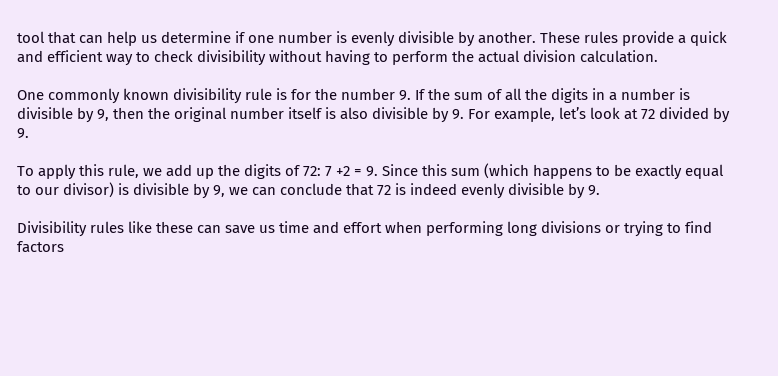tool that can help us determine if one number is evenly divisible by another. These rules provide a quick and efficient way to check divisibility without having to perform the actual division calculation.

One commonly known divisibility rule is for the number 9. If the sum of all the digits in a number is divisible by 9, then the original number itself is also divisible by 9. For example, let’s look at 72 divided by 9.

To apply this rule, we add up the digits of 72: 7 +2 = 9. Since this sum (which happens to be exactly equal to our divisor) is divisible by 9, we can conclude that 72 is indeed evenly divisible by 9.

Divisibility rules like these can save us time and effort when performing long divisions or trying to find factors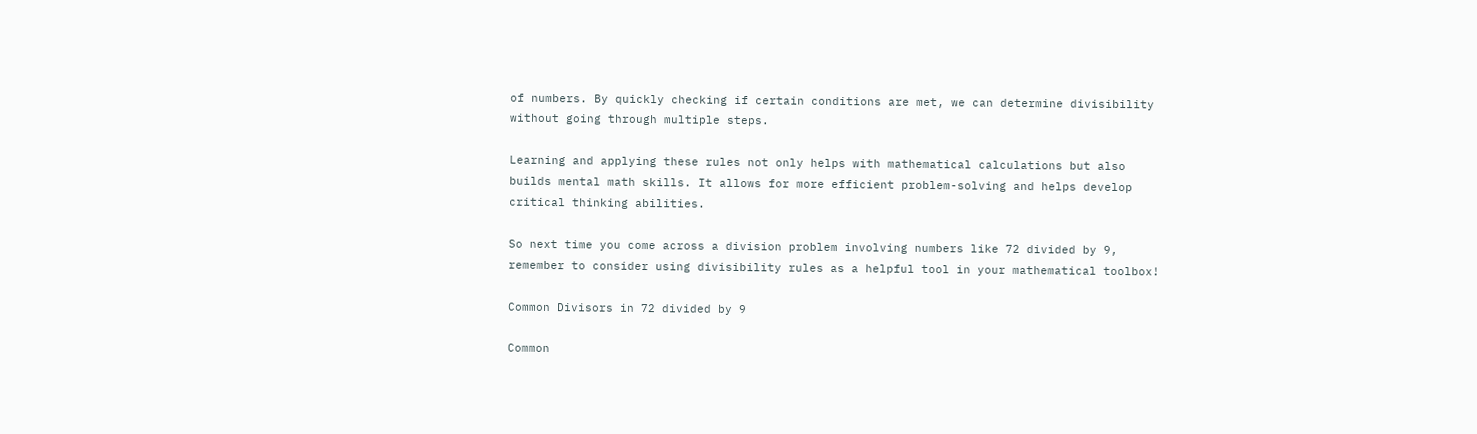of numbers. By quickly checking if certain conditions are met, we can determine divisibility without going through multiple steps.

Learning and applying these rules not only helps with mathematical calculations but also builds mental math skills. It allows for more efficient problem-solving and helps develop critical thinking abilities.

So next time you come across a division problem involving numbers like 72 divided by 9, remember to consider using divisibility rules as a helpful tool in your mathematical toolbox!

Common Divisors in 72 divided by 9

Common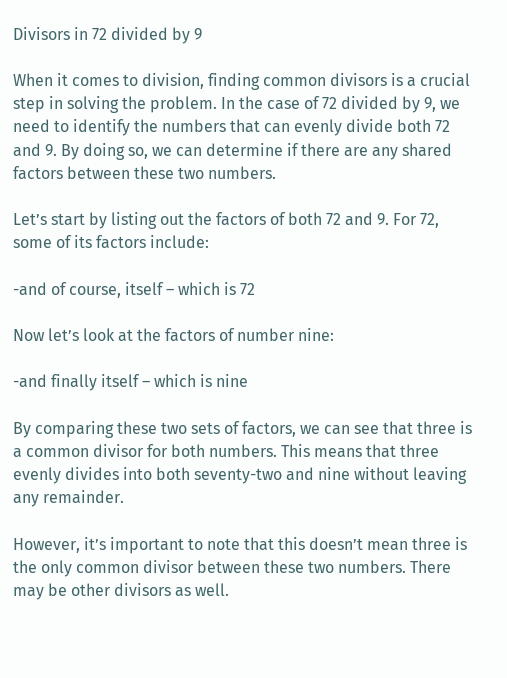Divisors in 72 divided by 9

When it comes to division, finding common divisors is a crucial step in solving the problem. In the case of 72 divided by 9, we need to identify the numbers that can evenly divide both 72 and 9. By doing so, we can determine if there are any shared factors between these two numbers.

Let’s start by listing out the factors of both 72 and 9. For 72, some of its factors include:

-and of course, itself – which is 72

Now let’s look at the factors of number nine:

-and finally itself – which is nine

By comparing these two sets of factors, we can see that three is a common divisor for both numbers. This means that three evenly divides into both seventy-two and nine without leaving any remainder.

However, it’s important to note that this doesn’t mean three is the only common divisor between these two numbers. There may be other divisors as well.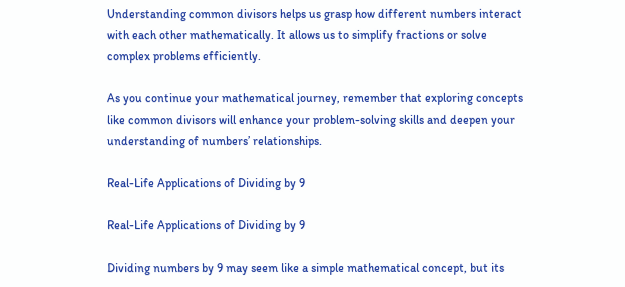Understanding common divisors helps us grasp how different numbers interact with each other mathematically. It allows us to simplify fractions or solve complex problems efficiently.

As you continue your mathematical journey, remember that exploring concepts like common divisors will enhance your problem-solving skills and deepen your understanding of numbers’ relationships.

Real-Life Applications of Dividing by 9

Real-Life Applications of Dividing by 9

Dividing numbers by 9 may seem like a simple mathematical concept, but its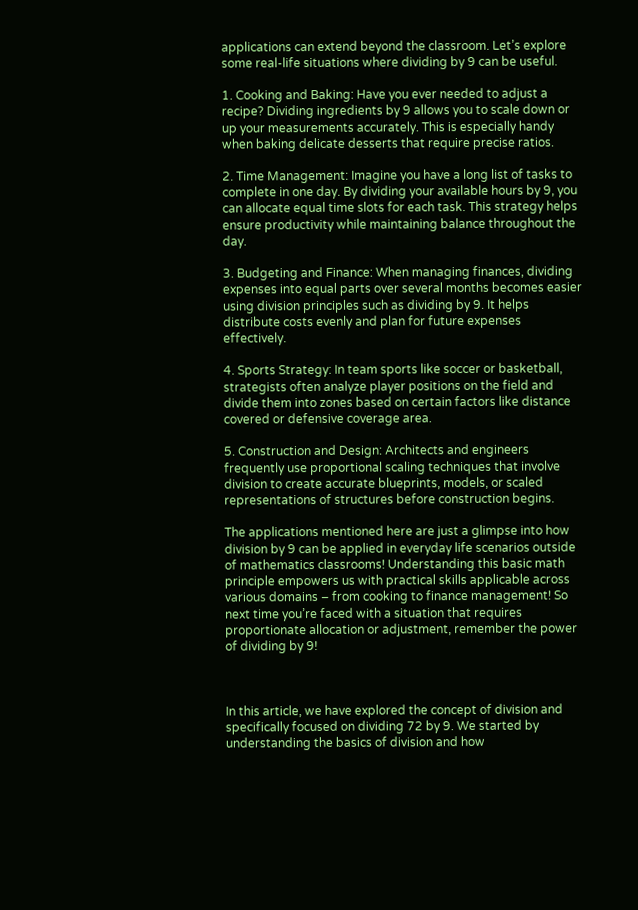applications can extend beyond the classroom. Let’s explore some real-life situations where dividing by 9 can be useful.

1. Cooking and Baking: Have you ever needed to adjust a recipe? Dividing ingredients by 9 allows you to scale down or up your measurements accurately. This is especially handy when baking delicate desserts that require precise ratios.

2. Time Management: Imagine you have a long list of tasks to complete in one day. By dividing your available hours by 9, you can allocate equal time slots for each task. This strategy helps ensure productivity while maintaining balance throughout the day.

3. Budgeting and Finance: When managing finances, dividing expenses into equal parts over several months becomes easier using division principles such as dividing by 9. It helps distribute costs evenly and plan for future expenses effectively.

4. Sports Strategy: In team sports like soccer or basketball, strategists often analyze player positions on the field and divide them into zones based on certain factors like distance covered or defensive coverage area.

5. Construction and Design: Architects and engineers frequently use proportional scaling techniques that involve division to create accurate blueprints, models, or scaled representations of structures before construction begins.

The applications mentioned here are just a glimpse into how division by 9 can be applied in everyday life scenarios outside of mathematics classrooms! Understanding this basic math principle empowers us with practical skills applicable across various domains – from cooking to finance management! So next time you’re faced with a situation that requires proportionate allocation or adjustment, remember the power of dividing by 9!



In this article, we have explored the concept of division and specifically focused on dividing 72 by 9. We started by understanding the basics of division and how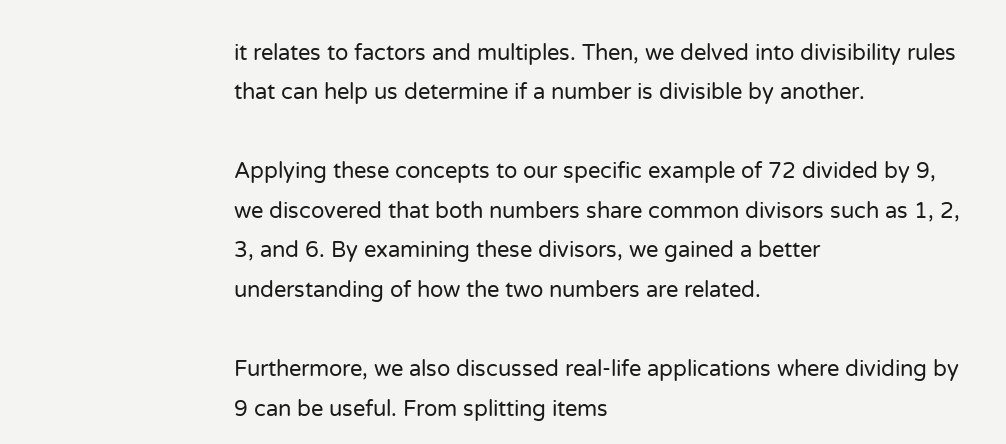it relates to factors and multiples. Then, we delved into divisibility rules that can help us determine if a number is divisible by another.

Applying these concepts to our specific example of 72 divided by 9, we discovered that both numbers share common divisors such as 1, 2, 3, and 6. By examining these divisors, we gained a better understanding of how the two numbers are related.

Furthermore, we also discussed real-life applications where dividing by 9 can be useful. From splitting items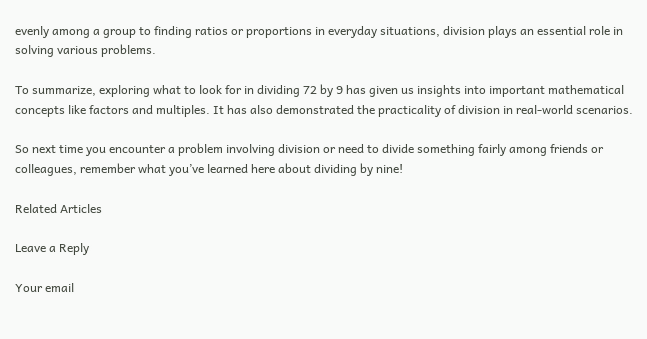evenly among a group to finding ratios or proportions in everyday situations, division plays an essential role in solving various problems.

To summarize, exploring what to look for in dividing 72 by 9 has given us insights into important mathematical concepts like factors and multiples. It has also demonstrated the practicality of division in real-world scenarios.

So next time you encounter a problem involving division or need to divide something fairly among friends or colleagues, remember what you’ve learned here about dividing by nine!

Related Articles

Leave a Reply

Your email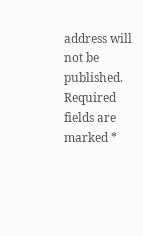address will not be published. Required fields are marked *